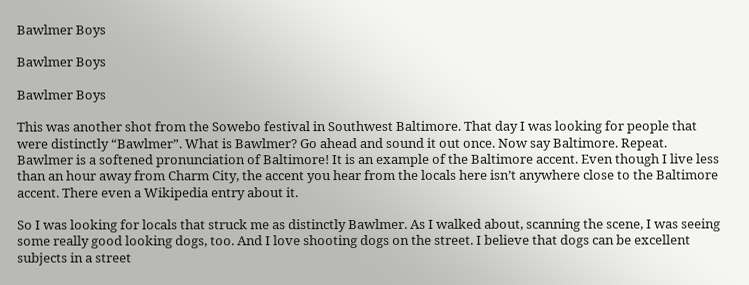Bawlmer Boys

Bawlmer Boys

Bawlmer Boys

This was another shot from the Sowebo festival in Southwest Baltimore. That day I was looking for people that were distinctly “Bawlmer”. What is Bawlmer? Go ahead and sound it out once. Now say Baltimore. Repeat. Bawlmer is a softened pronunciation of Baltimore! It is an example of the Baltimore accent. Even though I live less than an hour away from Charm City, the accent you hear from the locals here isn’t anywhere close to the Baltimore accent. There even a Wikipedia entry about it.

So I was looking for locals that struck me as distinctly Bawlmer. As I walked about, scanning the scene, I was seeing some really good looking dogs, too. And I love shooting dogs on the street. I believe that dogs can be excellent subjects in a street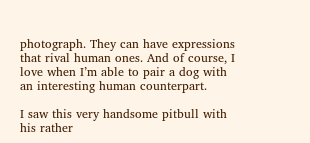photograph. They can have expressions that rival human ones. And of course, I love when I’m able to pair a dog with an interesting human counterpart.

I saw this very handsome pitbull with his rather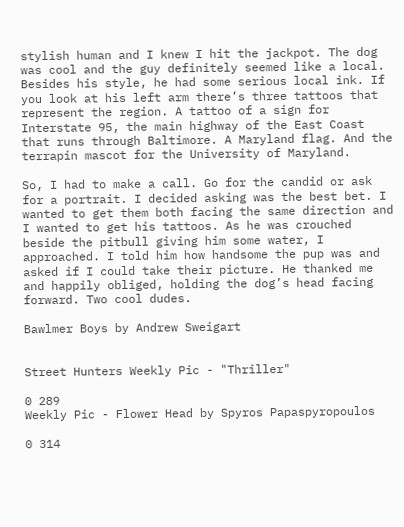stylish human and I knew I hit the jackpot. The dog was cool and the guy definitely seemed like a local. Besides his style, he had some serious local ink. If you look at his left arm there’s three tattoos that represent the region. A tattoo of a sign for Interstate 95, the main highway of the East Coast that runs through Baltimore. A Maryland flag. And the terrapin mascot for the University of Maryland.

So, I had to make a call. Go for the candid or ask for a portrait. I decided asking was the best bet. I wanted to get them both facing the same direction and I wanted to get his tattoos. As he was crouched beside the pitbull giving him some water, I approached. I told him how handsome the pup was and asked if I could take their picture. He thanked me and happily obliged, holding the dog’s head facing forward. Two cool dudes.

Bawlmer Boys by Andrew Sweigart


Street Hunters Weekly Pic - "Thriller"

0 289
Weekly Pic - Flower Head by Spyros Papaspyropoulos

0 314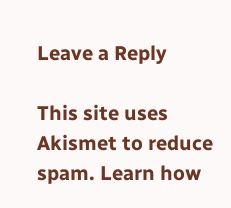Leave a Reply

This site uses Akismet to reduce spam. Learn how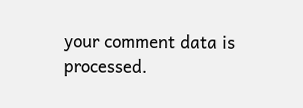your comment data is processed.